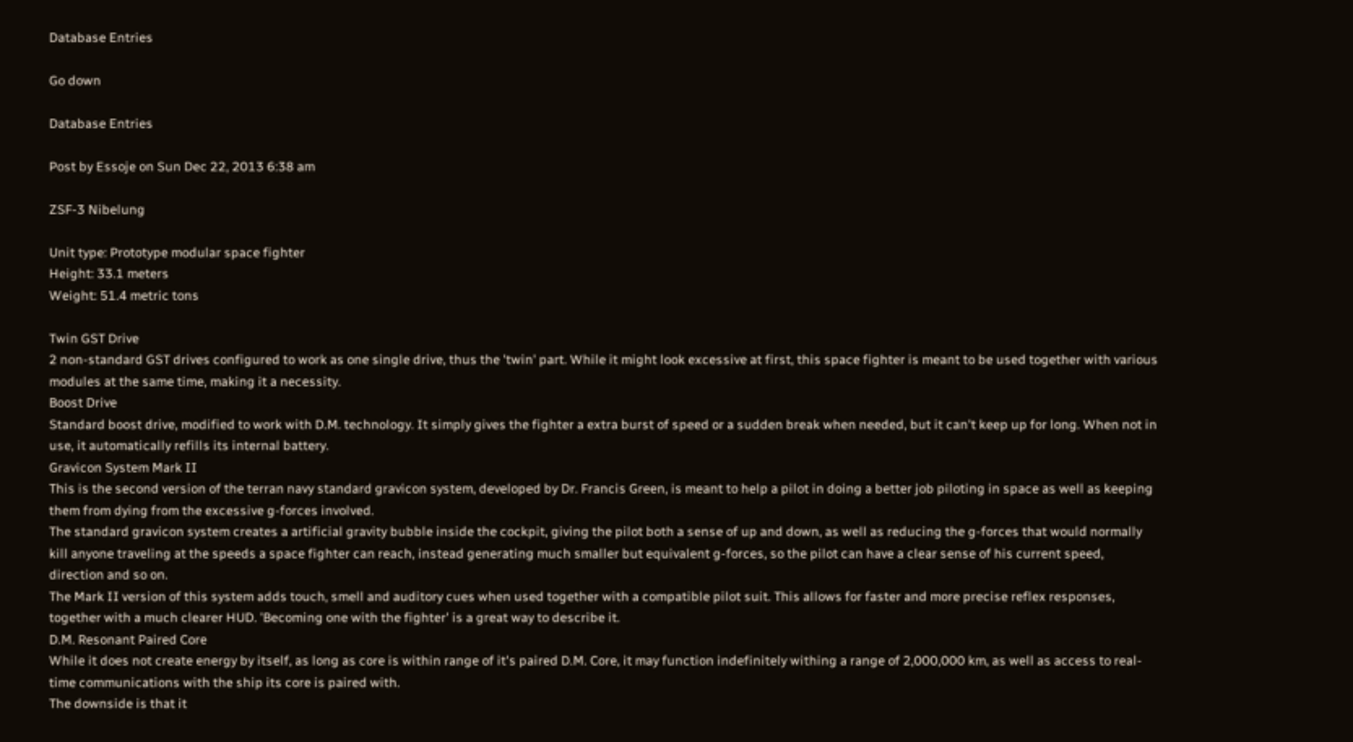Database Entries

Go down

Database Entries

Post by Essoje on Sun Dec 22, 2013 6:38 am

ZSF-3 Nibelung

Unit type: Prototype modular space fighter
Height: 33.1 meters
Weight: 51.4 metric tons

Twin GST Drive
2 non-standard GST drives configured to work as one single drive, thus the 'twin' part. While it might look excessive at first, this space fighter is meant to be used together with various modules at the same time, making it a necessity.
Boost Drive
Standard boost drive, modified to work with D.M. technology. It simply gives the fighter a extra burst of speed or a sudden break when needed, but it can't keep up for long. When not in use, it automatically refills its internal battery.
Gravicon System Mark II
This is the second version of the terran navy standard gravicon system, developed by Dr. Francis Green, is meant to help a pilot in doing a better job piloting in space as well as keeping them from dying from the excessive g-forces involved.
The standard gravicon system creates a artificial gravity bubble inside the cockpit, giving the pilot both a sense of up and down, as well as reducing the g-forces that would normally kill anyone traveling at the speeds a space fighter can reach, instead generating much smaller but equivalent g-forces, so the pilot can have a clear sense of his current speed, direction and so on.
The Mark II version of this system adds touch, smell and auditory cues when used together with a compatible pilot suit. This allows for faster and more precise reflex responses, together with a much clearer HUD. 'Becoming one with the fighter' is a great way to describe it.
D.M. Resonant Paired Core
While it does not create energy by itself, as long as core is within range of it's paired D.M. Core, it may function indefinitely withing a range of 2,000,000 km, as well as access to real-time communications with the ship its core is paired with.
The downside is that it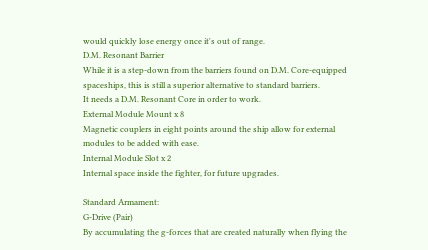would quickly lose energy once it's out of range.
D.M. Resonant Barrier
While it is a step-down from the barriers found on D.M. Core-equipped spaceships, this is still a superior alternative to standard barriers.
It needs a D.M. Resonant Core in order to work.
External Module Mount x 8
Magnetic couplers in eight points around the ship allow for external modules to be added with ease.
Internal Module Slot x 2
Internal space inside the fighter, for future upgrades.

Standard Armament:
G-Drive (Pair)
By accumulating the g-forces that are created naturally when flying the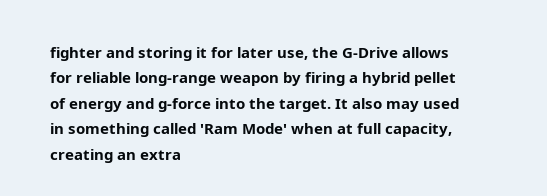fighter and storing it for later use, the G-Drive allows for reliable long-range weapon by firing a hybrid pellet of energy and g-force into the target. It also may used in something called 'Ram Mode' when at full capacity, creating an extra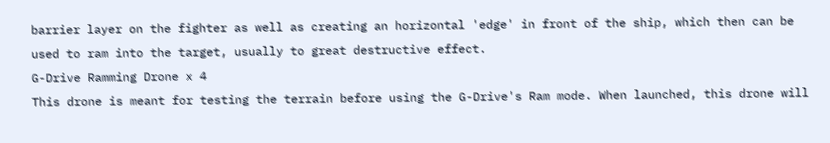barrier layer on the fighter as well as creating an horizontal 'edge' in front of the ship, which then can be used to ram into the target, usually to great destructive effect.
G-Drive Ramming Drone x 4
This drone is meant for testing the terrain before using the G-Drive's Ram mode. When launched, this drone will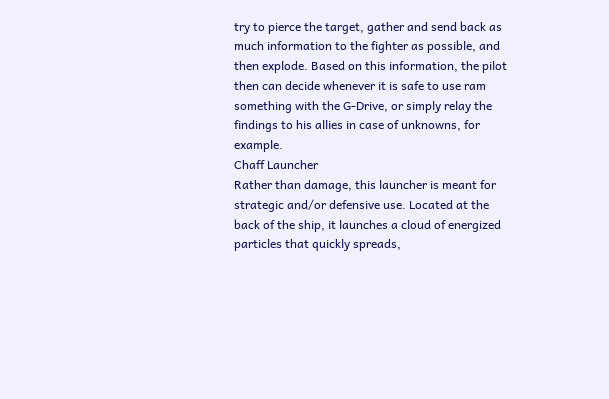try to pierce the target, gather and send back as much information to the fighter as possible, and then explode. Based on this information, the pilot then can decide whenever it is safe to use ram something with the G-Drive, or simply relay the findings to his allies in case of unknowns, for example.
Chaff Launcher
Rather than damage, this launcher is meant for strategic and/or defensive use. Located at the back of the ship, it launches a cloud of energized particles that quickly spreads,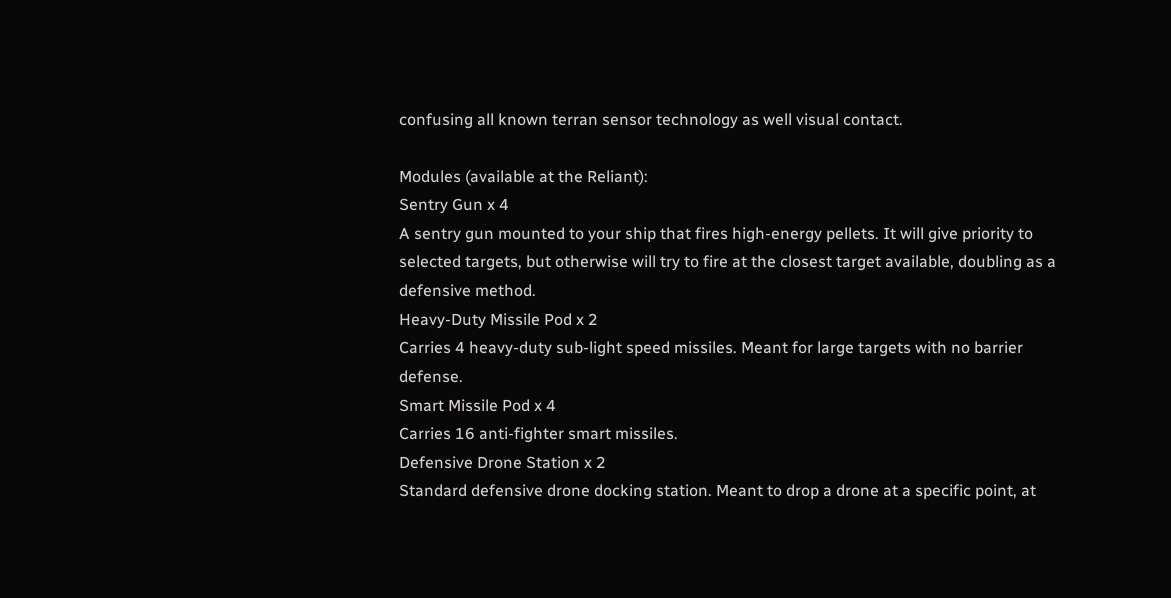confusing all known terran sensor technology as well visual contact.

Modules (available at the Reliant):
Sentry Gun x 4
A sentry gun mounted to your ship that fires high-energy pellets. It will give priority to selected targets, but otherwise will try to fire at the closest target available, doubling as a defensive method.
Heavy-Duty Missile Pod x 2
Carries 4 heavy-duty sub-light speed missiles. Meant for large targets with no barrier defense.
Smart Missile Pod x 4
Carries 16 anti-fighter smart missiles.
Defensive Drone Station x 2
Standard defensive drone docking station. Meant to drop a drone at a specific point, at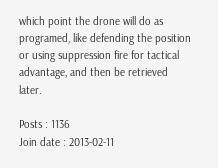which point the drone will do as programed, like defending the position or using suppression fire for tactical advantage, and then be retrieved later.

Posts : 1136
Join date : 2013-02-11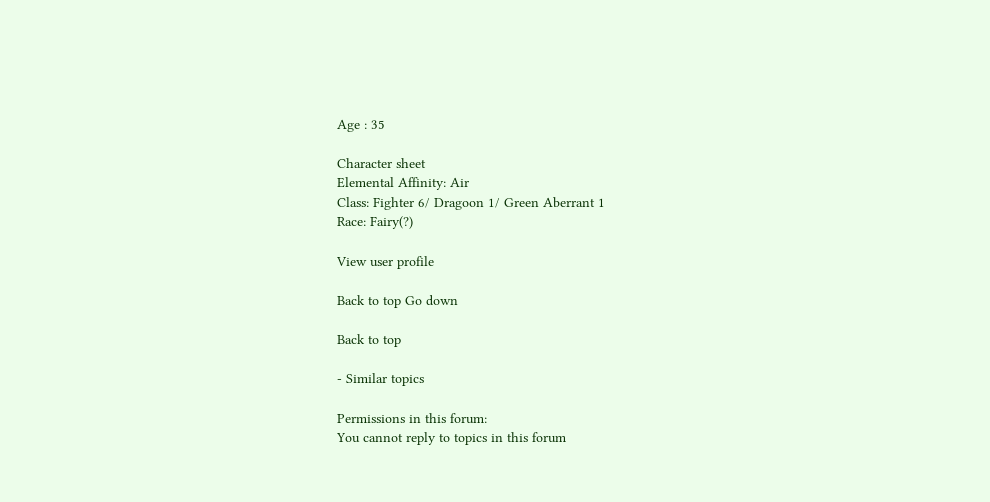Age : 35

Character sheet
Elemental Affinity: Air
Class: Fighter 6/ Dragoon 1/ Green Aberrant 1
Race: Fairy(?)

View user profile

Back to top Go down

Back to top

- Similar topics

Permissions in this forum:
You cannot reply to topics in this forum